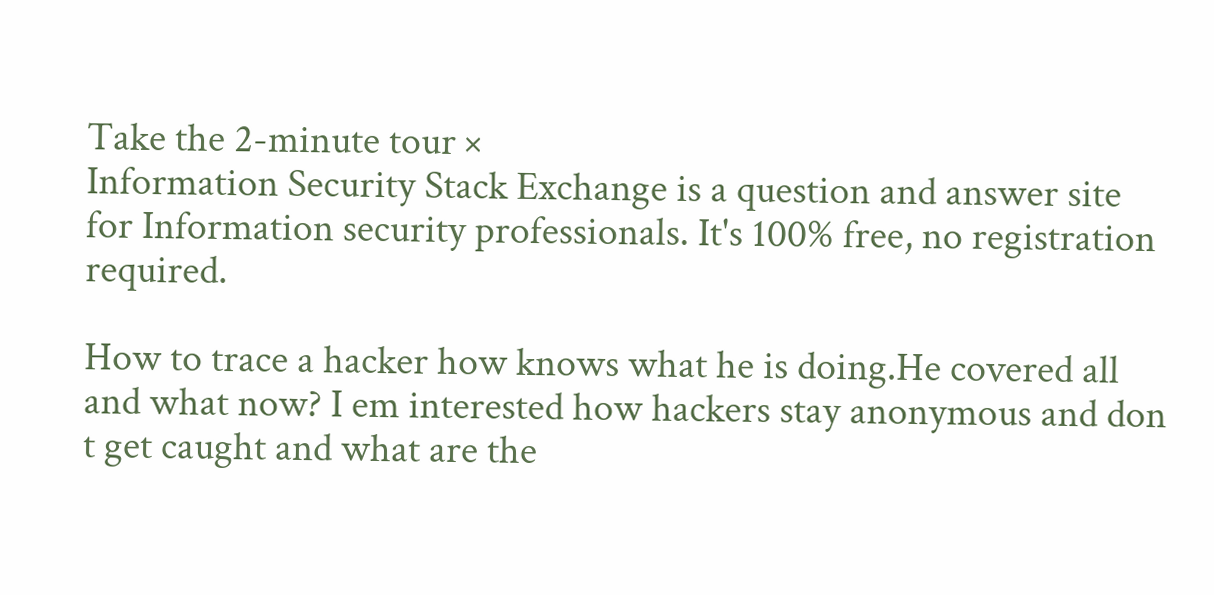Take the 2-minute tour ×
Information Security Stack Exchange is a question and answer site for Information security professionals. It's 100% free, no registration required.

How to trace a hacker how knows what he is doing.He covered all and what now? I em interested how hackers stay anonymous and don t get caught and what are the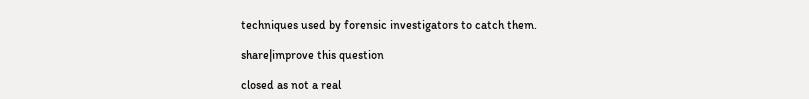techniques used by forensic investigators to catch them.

share|improve this question

closed as not a real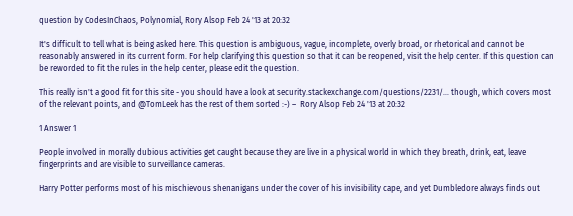question by CodesInChaos, Polynomial, Rory Alsop Feb 24 '13 at 20:32

It's difficult to tell what is being asked here. This question is ambiguous, vague, incomplete, overly broad, or rhetorical and cannot be reasonably answered in its current form. For help clarifying this question so that it can be reopened, visit the help center. If this question can be reworded to fit the rules in the help center, please edit the question.

This really isn't a good fit for this site - you should have a look at security.stackexchange.com/questions/2231/… though, which covers most of the relevant points, and @TomLeek has the rest of them sorted :-) –  Rory Alsop Feb 24 '13 at 20:32

1 Answer 1

People involved in morally dubious activities get caught because they are live in a physical world in which they breath, drink, eat, leave fingerprints and are visible to surveillance cameras.

Harry Potter performs most of his mischievous shenanigans under the cover of his invisibility cape, and yet Dumbledore always finds out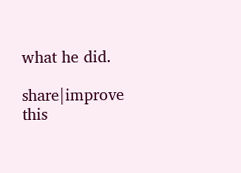what he did.

share|improve this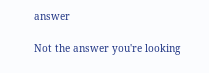answer

Not the answer you're looking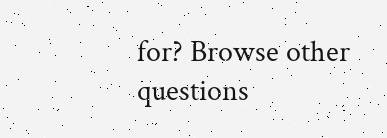for? Browse other questions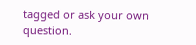tagged or ask your own question.